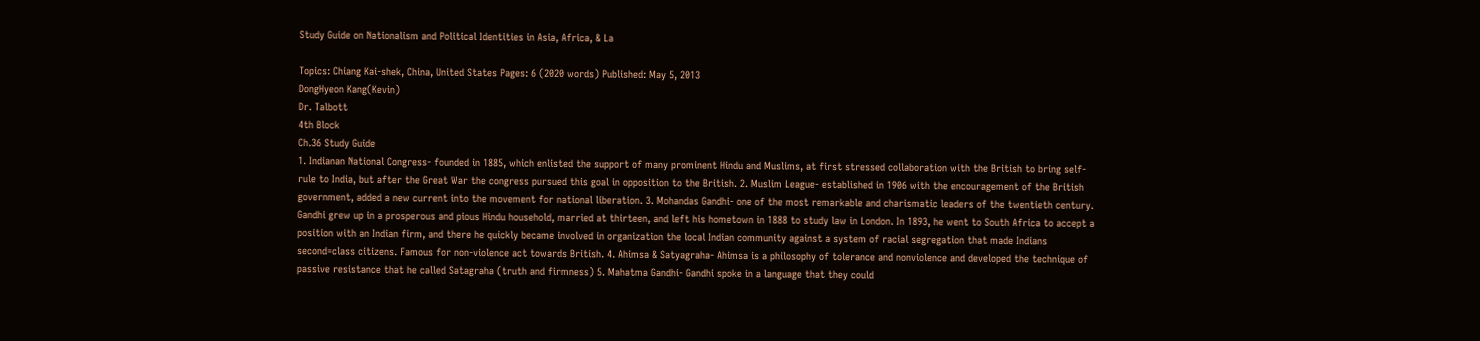Study Guide on Nationalism and Political Identities in Asia, Africa, & La

Topics: Chiang Kai-shek, China, United States Pages: 6 (2020 words) Published: May 5, 2013
DongHyeon Kang(Kevin)
Dr. Talbott
4th Block
Ch.36 Study Guide
1. Indianan National Congress- founded in 1885, which enlisted the support of many prominent Hindu and Muslims, at first stressed collaboration with the British to bring self-rule to India, but after the Great War the congress pursued this goal in opposition to the British. 2. Muslim League- established in 1906 with the encouragement of the British government, added a new current into the movement for national liberation. 3. Mohandas Gandhi- one of the most remarkable and charismatic leaders of the twentieth century. Gandhi grew up in a prosperous and pious Hindu household, married at thirteen, and left his hometown in 1888 to study law in London. In 1893, he went to South Africa to accept a position with an Indian firm, and there he quickly became involved in organization the local Indian community against a system of racial segregation that made Indians second=class citizens. Famous for non-violence act towards British. 4. Ahimsa & Satyagraha- Ahimsa is a philosophy of tolerance and nonviolence and developed the technique of passive resistance that he called Satagraha (truth and firmness) 5. Mahatma Gandhi- Gandhi spoke in a language that they could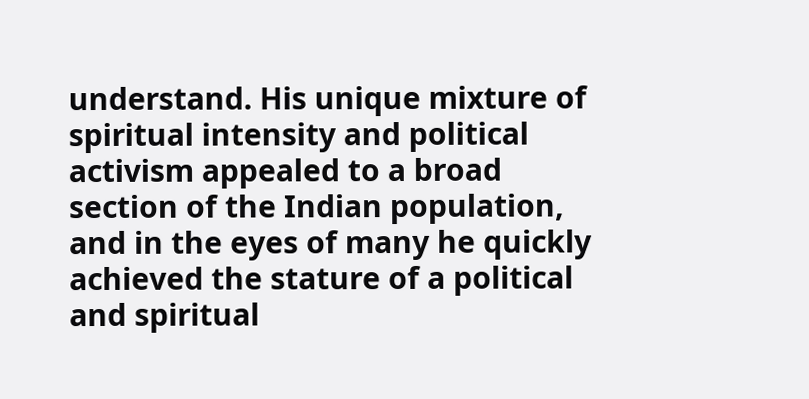understand. His unique mixture of spiritual intensity and political activism appealed to a broad section of the Indian population, and in the eyes of many he quickly achieved the stature of a political and spiritual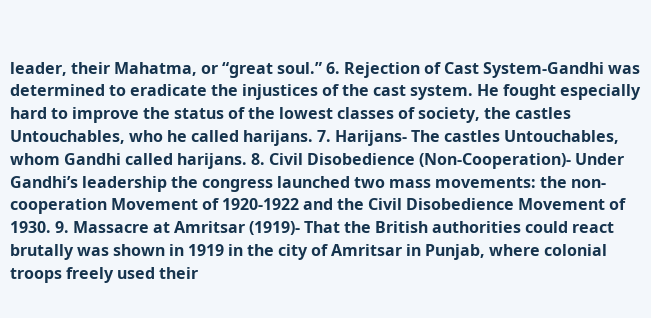leader, their Mahatma, or “great soul.” 6. Rejection of Cast System-Gandhi was determined to eradicate the injustices of the cast system. He fought especially hard to improve the status of the lowest classes of society, the castles Untouchables, who he called harijans. 7. Harijans- The castles Untouchables, whom Gandhi called harijans. 8. Civil Disobedience (Non-Cooperation)- Under Gandhi’s leadership the congress launched two mass movements: the non-cooperation Movement of 1920-1922 and the Civil Disobedience Movement of 1930. 9. Massacre at Amritsar (1919)- That the British authorities could react brutally was shown in 1919 in the city of Amritsar in Punjab, where colonial troops freely used their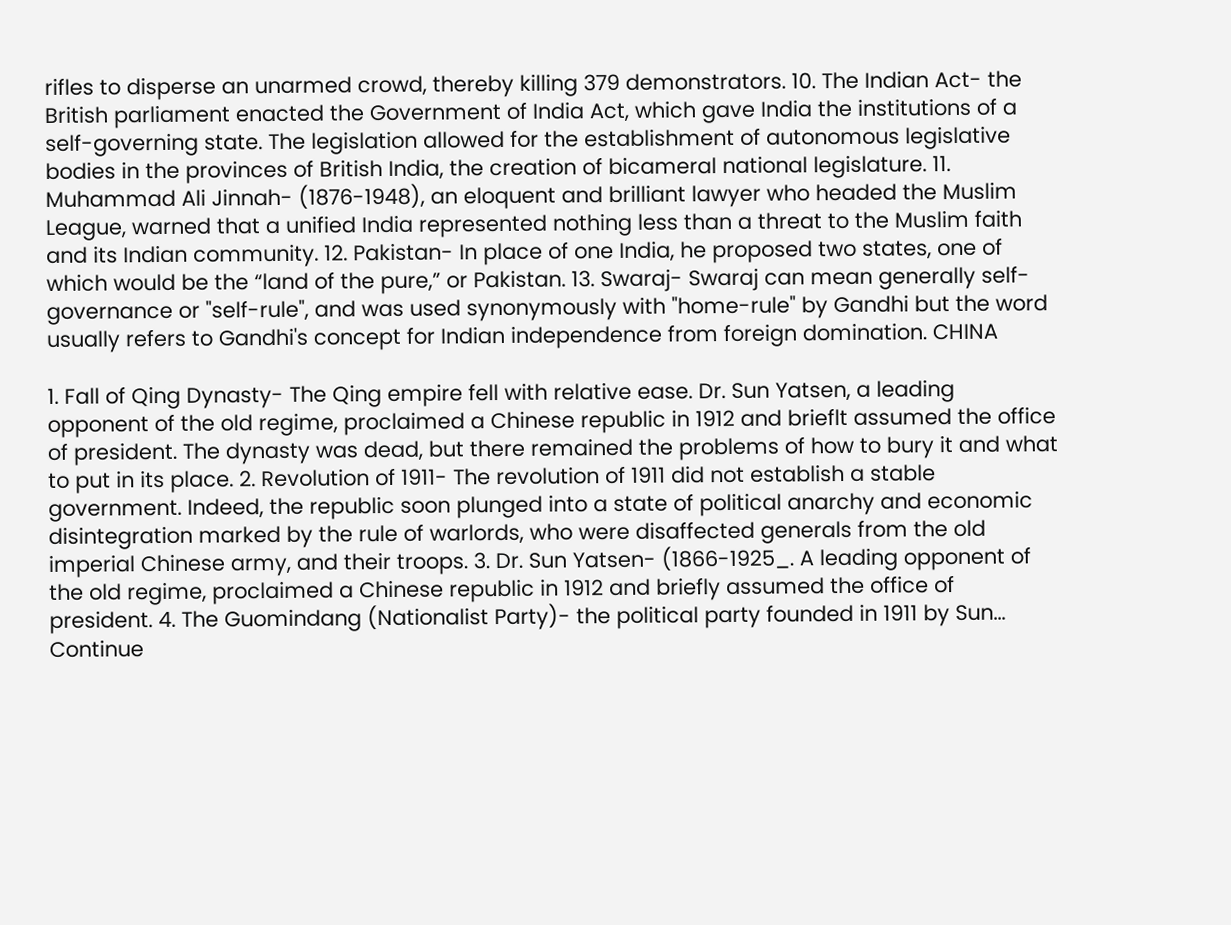rifles to disperse an unarmed crowd, thereby killing 379 demonstrators. 10. The Indian Act- the British parliament enacted the Government of India Act, which gave India the institutions of a self-governing state. The legislation allowed for the establishment of autonomous legislative bodies in the provinces of British India, the creation of bicameral national legislature. 11. Muhammad Ali Jinnah- (1876-1948), an eloquent and brilliant lawyer who headed the Muslim League, warned that a unified India represented nothing less than a threat to the Muslim faith and its Indian community. 12. Pakistan- In place of one India, he proposed two states, one of which would be the “land of the pure,” or Pakistan. 13. Swaraj- Swaraj can mean generally self-governance or "self-rule", and was used synonymously with "home-rule" by Gandhi but the word usually refers to Gandhi's concept for Indian independence from foreign domination. CHINA

1. Fall of Qing Dynasty- The Qing empire fell with relative ease. Dr. Sun Yatsen, a leading opponent of the old regime, proclaimed a Chinese republic in 1912 and brieflt assumed the office of president. The dynasty was dead, but there remained the problems of how to bury it and what to put in its place. 2. Revolution of 1911- The revolution of 1911 did not establish a stable government. Indeed, the republic soon plunged into a state of political anarchy and economic disintegration marked by the rule of warlords, who were disaffected generals from the old imperial Chinese army, and their troops. 3. Dr. Sun Yatsen- (1866-1925_. A leading opponent of the old regime, proclaimed a Chinese republic in 1912 and briefly assumed the office of president. 4. The Guomindang (Nationalist Party)- the political party founded in 1911 by Sun...
Continue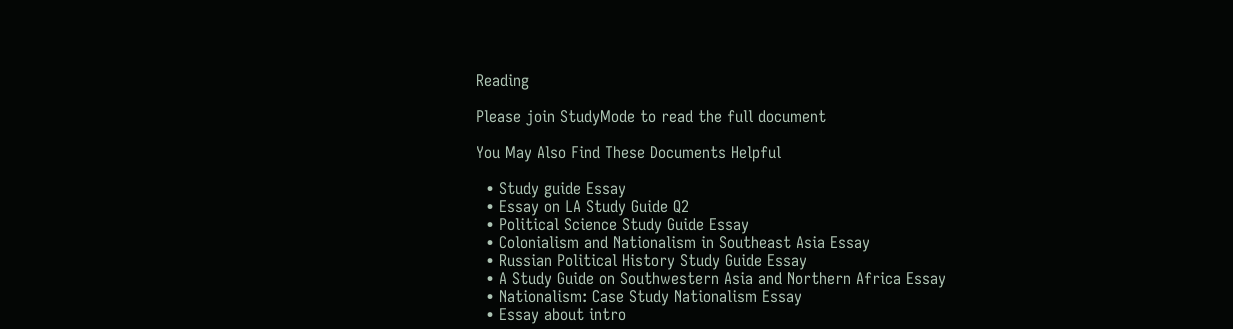Reading

Please join StudyMode to read the full document

You May Also Find These Documents Helpful

  • Study guide Essay
  • Essay on LA Study Guide Q2
  • Political Science Study Guide Essay
  • Colonialism and Nationalism in Southeast Asia Essay
  • Russian Political History Study Guide Essay
  • A Study Guide on Southwestern Asia and Northern Africa Essay
  • Nationalism: Case Study Nationalism Essay
  • Essay about intro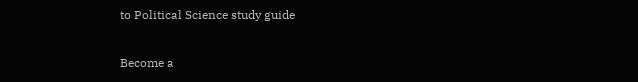to Political Science study guide

Become a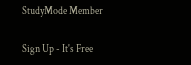StudyMode Member

Sign Up - It's Free